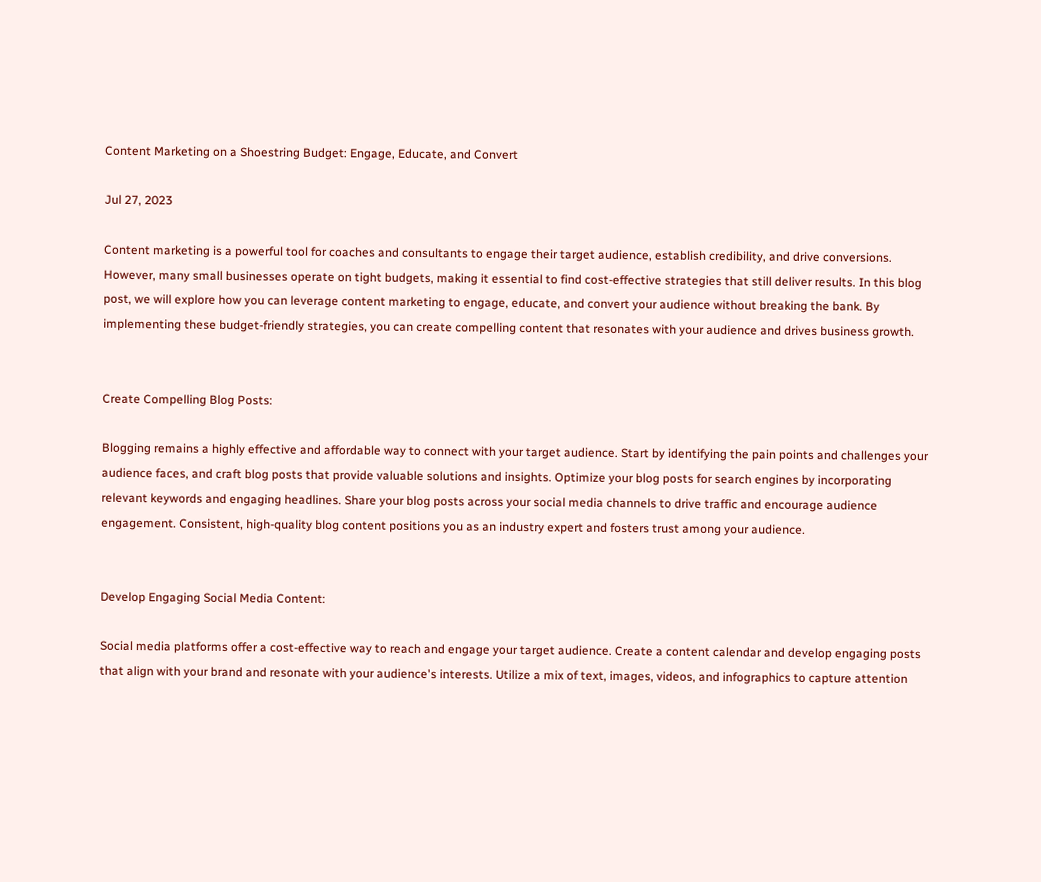Content Marketing on a Shoestring Budget: Engage, Educate, and Convert

Jul 27, 2023

Content marketing is a powerful tool for coaches and consultants to engage their target audience, establish credibility, and drive conversions. However, many small businesses operate on tight budgets, making it essential to find cost-effective strategies that still deliver results. In this blog post, we will explore how you can leverage content marketing to engage, educate, and convert your audience without breaking the bank. By implementing these budget-friendly strategies, you can create compelling content that resonates with your audience and drives business growth.


Create Compelling Blog Posts:

Blogging remains a highly effective and affordable way to connect with your target audience. Start by identifying the pain points and challenges your audience faces, and craft blog posts that provide valuable solutions and insights. Optimize your blog posts for search engines by incorporating relevant keywords and engaging headlines. Share your blog posts across your social media channels to drive traffic and encourage audience engagement. Consistent, high-quality blog content positions you as an industry expert and fosters trust among your audience.


Develop Engaging Social Media Content:

Social media platforms offer a cost-effective way to reach and engage your target audience. Create a content calendar and develop engaging posts that align with your brand and resonate with your audience's interests. Utilize a mix of text, images, videos, and infographics to capture attention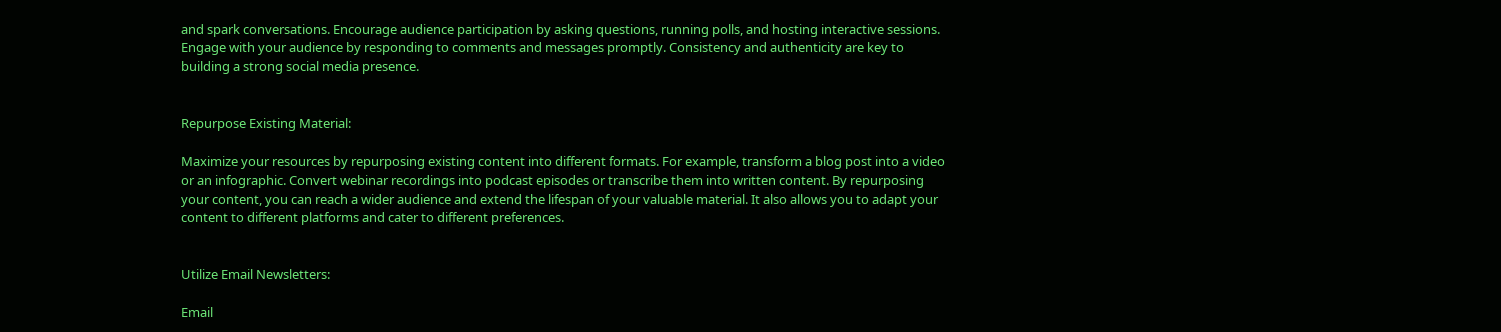and spark conversations. Encourage audience participation by asking questions, running polls, and hosting interactive sessions. Engage with your audience by responding to comments and messages promptly. Consistency and authenticity are key to building a strong social media presence.


Repurpose Existing Material:

Maximize your resources by repurposing existing content into different formats. For example, transform a blog post into a video or an infographic. Convert webinar recordings into podcast episodes or transcribe them into written content. By repurposing your content, you can reach a wider audience and extend the lifespan of your valuable material. It also allows you to adapt your content to different platforms and cater to different preferences.


Utilize Email Newsletters:

Email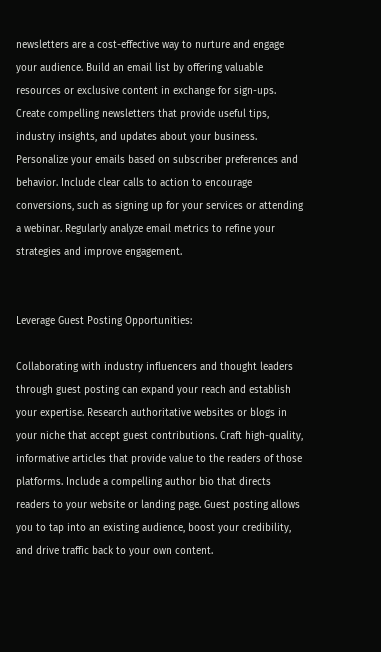newsletters are a cost-effective way to nurture and engage your audience. Build an email list by offering valuable resources or exclusive content in exchange for sign-ups. Create compelling newsletters that provide useful tips, industry insights, and updates about your business. Personalize your emails based on subscriber preferences and behavior. Include clear calls to action to encourage conversions, such as signing up for your services or attending a webinar. Regularly analyze email metrics to refine your strategies and improve engagement.


Leverage Guest Posting Opportunities:

Collaborating with industry influencers and thought leaders through guest posting can expand your reach and establish your expertise. Research authoritative websites or blogs in your niche that accept guest contributions. Craft high-quality, informative articles that provide value to the readers of those platforms. Include a compelling author bio that directs readers to your website or landing page. Guest posting allows you to tap into an existing audience, boost your credibility, and drive traffic back to your own content.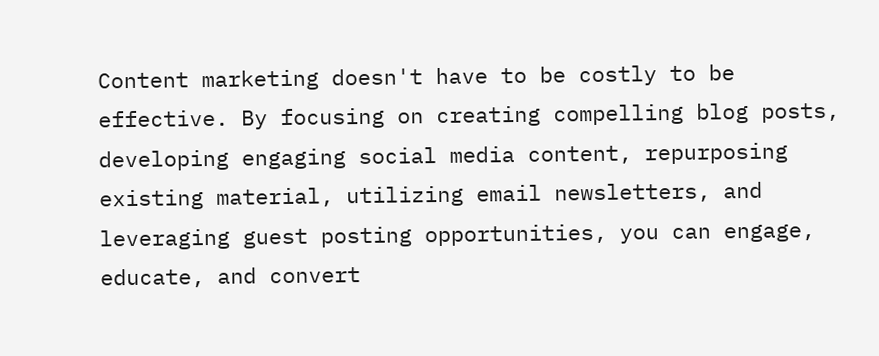Content marketing doesn't have to be costly to be effective. By focusing on creating compelling blog posts, developing engaging social media content, repurposing existing material, utilizing email newsletters, and leveraging guest posting opportunities, you can engage, educate, and convert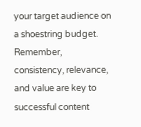your target audience on a shoestring budget. Remember, consistency, relevance, and value are key to successful content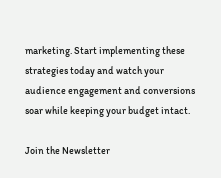marketing. Start implementing these strategies today and watch your audience engagement and conversions soar while keeping your budget intact.

Join the Newsletter